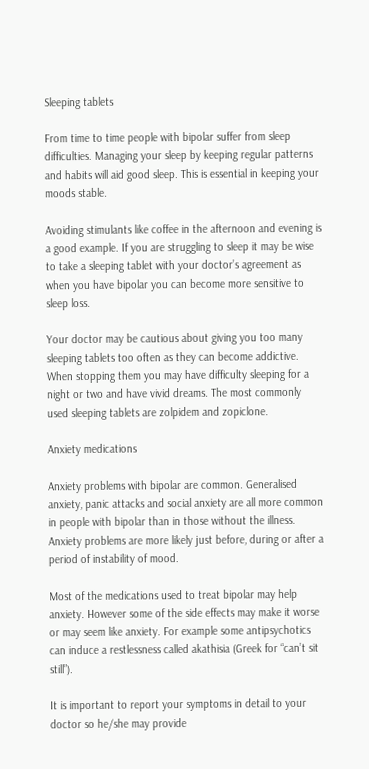Sleeping tablets

From time to time people with bipolar suffer from sleep difficulties. Managing your sleep by keeping regular patterns and habits will aid good sleep. This is essential in keeping your moods stable.

Avoiding stimulants like coffee in the afternoon and evening is a good example. If you are struggling to sleep it may be wise to take a sleeping tablet with your doctor’s agreement as when you have bipolar you can become more sensitive to sleep loss.

Your doctor may be cautious about giving you too many sleeping tablets too often as they can become addictive. When stopping them you may have difficulty sleeping for a night or two and have vivid dreams. The most commonly used sleeping tablets are zolpidem and zopiclone.

Anxiety medications

Anxiety problems with bipolar are common. Generalised anxiety, panic attacks and social anxiety are all more common in people with bipolar than in those without the illness. Anxiety problems are more likely just before, during or after a period of instability of mood.

Most of the medications used to treat bipolar may help anxiety. However some of the side effects may make it worse or may seem like anxiety. For example some antipsychotics can induce a restlessness called akathisia (Greek for “can’t sit still”).

It is important to report your symptoms in detail to your doctor so he/she may provide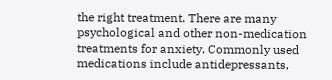the right treatment. There are many psychological and other non-medication treatments for anxiety. Commonly used medications include antidepressants,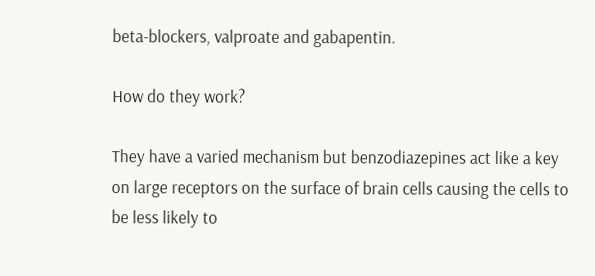beta-blockers, valproate and gabapentin.

How do they work?

They have a varied mechanism but benzodiazepines act like a key on large receptors on the surface of brain cells causing the cells to be less likely to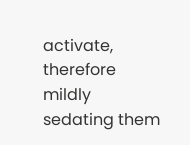activate, therefore mildly sedating them